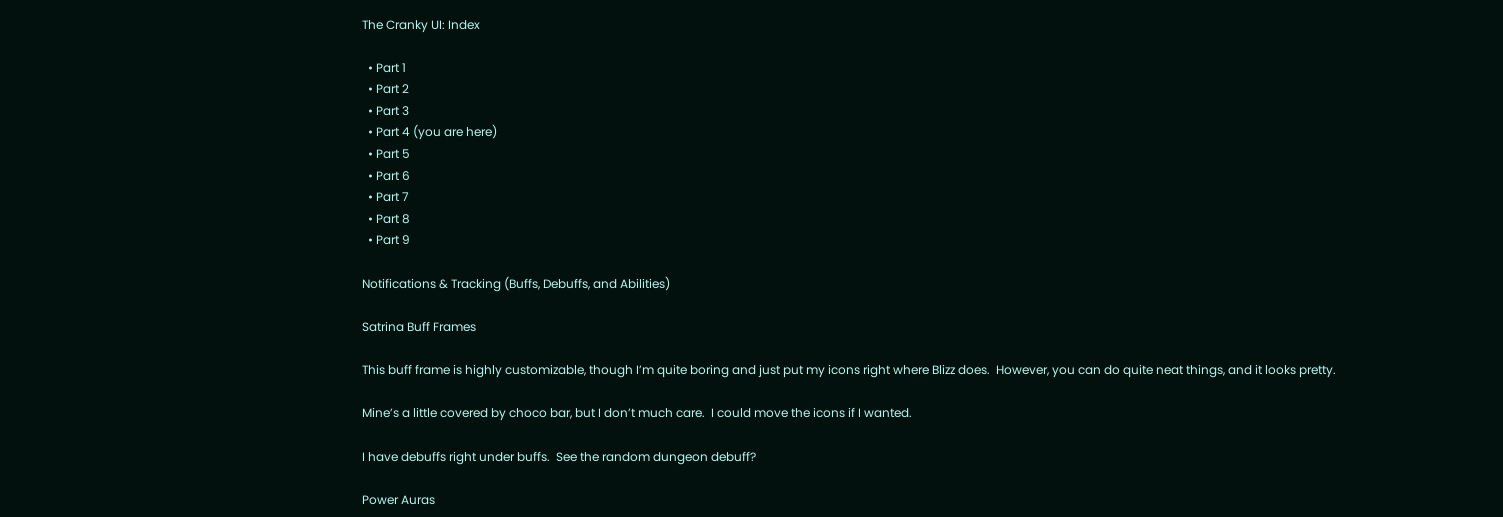The Cranky UI: Index

  • Part 1
  • Part 2
  • Part 3
  • Part 4 (you are here)
  • Part 5
  • Part 6
  • Part 7
  • Part 8
  • Part 9

Notifications & Tracking (Buffs, Debuffs, and Abilities)

Satrina Buff Frames

This buff frame is highly customizable, though I’m quite boring and just put my icons right where Blizz does.  However, you can do quite neat things, and it looks pretty.

Mine’s a little covered by choco bar, but I don’t much care.  I could move the icons if I wanted.

I have debuffs right under buffs.  See the random dungeon debuff?

Power Auras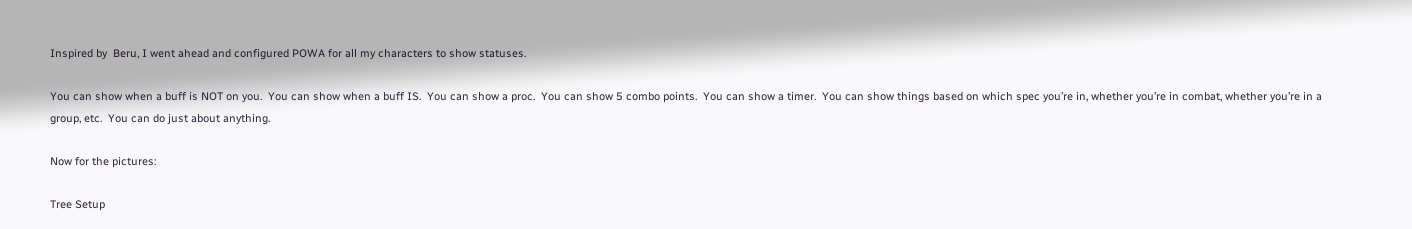Inspired by  Beru, I went ahead and configured POWA for all my characters to show statuses.

You can show when a buff is NOT on you.  You can show when a buff IS.  You can show a proc.  You can show 5 combo points.  You can show a timer.  You can show things based on which spec you’re in, whether you’re in combat, whether you’re in a group, etc.  You can do just about anything.

Now for the pictures:

Tree Setup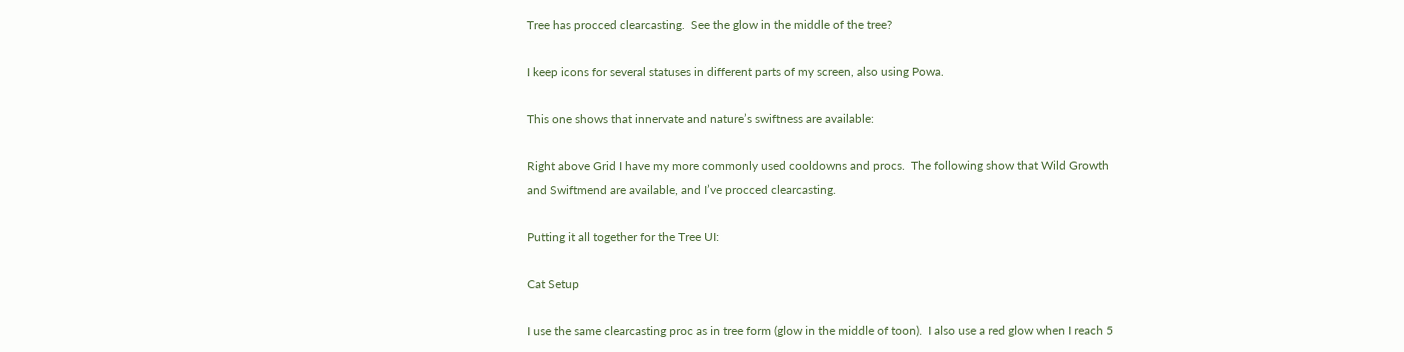Tree has procced clearcasting.  See the glow in the middle of the tree?

I keep icons for several statuses in different parts of my screen, also using Powa.

This one shows that innervate and nature’s swiftness are available:

Right above Grid I have my more commonly used cooldowns and procs.  The following show that Wild Growth and Swiftmend are available, and I’ve procced clearcasting.

Putting it all together for the Tree UI:

Cat Setup

I use the same clearcasting proc as in tree form (glow in the middle of toon).  I also use a red glow when I reach 5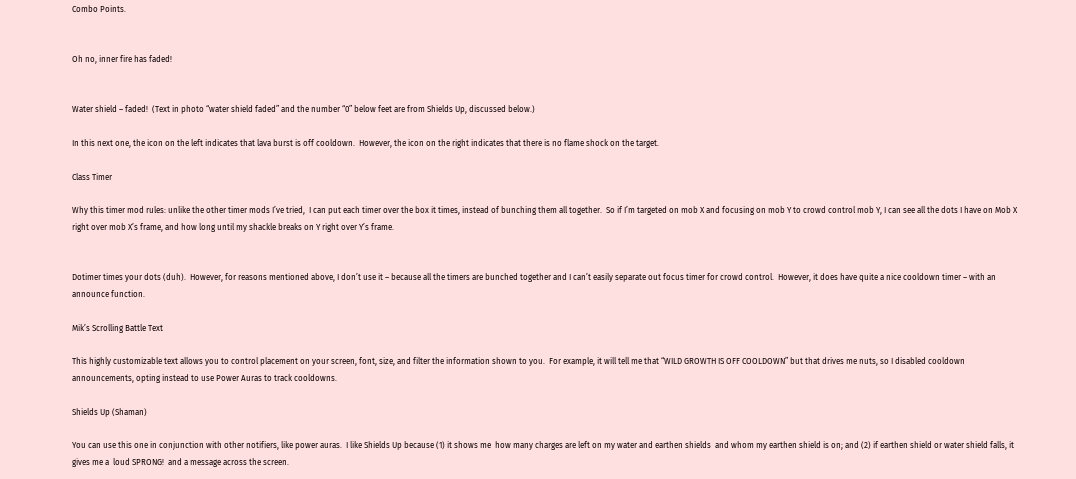Combo Points.


Oh no, inner fire has faded!


Water shield – faded!  (Text in photo “water shield faded” and the number “0” below feet are from Shields Up, discussed below.)

In this next one, the icon on the left indicates that lava burst is off cooldown.  However, the icon on the right indicates that there is no flame shock on the target.

Class Timer

Why this timer mod rules: unlike the other timer mods I’ve tried,  I can put each timer over the box it times, instead of bunching them all together.  So if I’m targeted on mob X and focusing on mob Y to crowd control mob Y, I can see all the dots I have on Mob X right over mob X’s frame, and how long until my shackle breaks on Y right over Y’s frame.


Dotimer times your dots (duh).  However, for reasons mentioned above, I don’t use it – because all the timers are bunched together and I can’t easily separate out focus timer for crowd control.  However, it does have quite a nice cooldown timer – with an announce function.

Mik’s Scrolling Battle Text

This highly customizable text allows you to control placement on your screen, font, size, and filter the information shown to you.  For example, it will tell me that “WILD GROWTH IS OFF COOLDOWN” but that drives me nuts, so I disabled cooldown announcements, opting instead to use Power Auras to track cooldowns.

Shields Up (Shaman)

You can use this one in conjunction with other notifiers, like power auras.  I like Shields Up because (1) it shows me  how many charges are left on my water and earthen shields  and whom my earthen shield is on; and (2) if earthen shield or water shield falls, it gives me a  loud SPRONG!  and a message across the screen.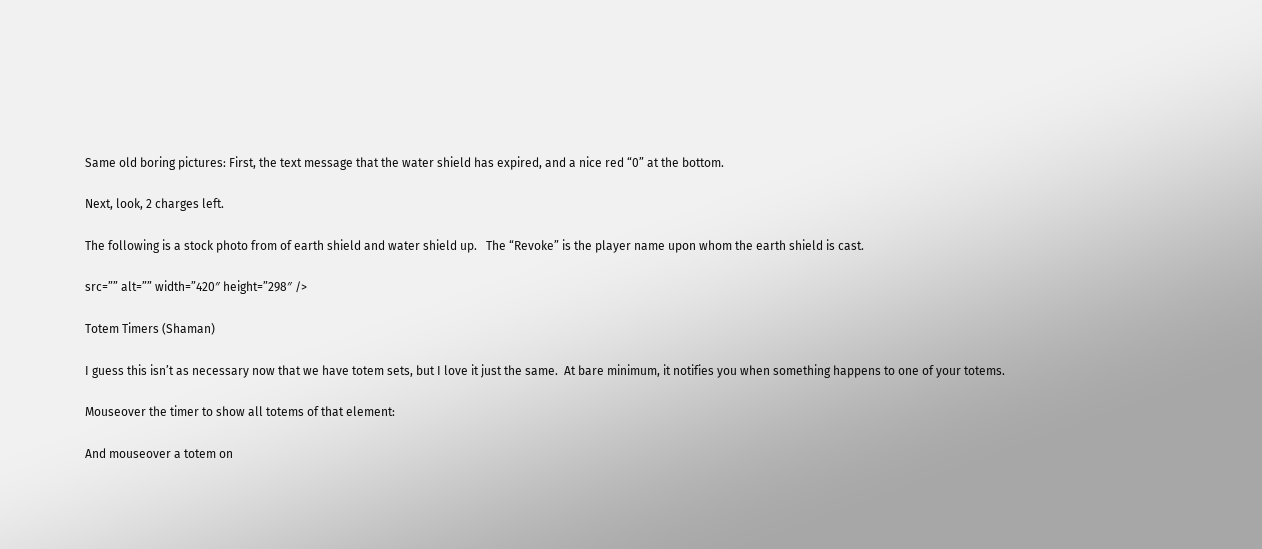Same old boring pictures: First, the text message that the water shield has expired, and a nice red “0” at the bottom.

Next, look, 2 charges left.

The following is a stock photo from of earth shield and water shield up.   The “Revoke” is the player name upon whom the earth shield is cast.

src=”” alt=”” width=”420″ height=”298″ />

Totem Timers (Shaman)

I guess this isn’t as necessary now that we have totem sets, but I love it just the same.  At bare minimum, it notifies you when something happens to one of your totems.

Mouseover the timer to show all totems of that element:

And mouseover a totem on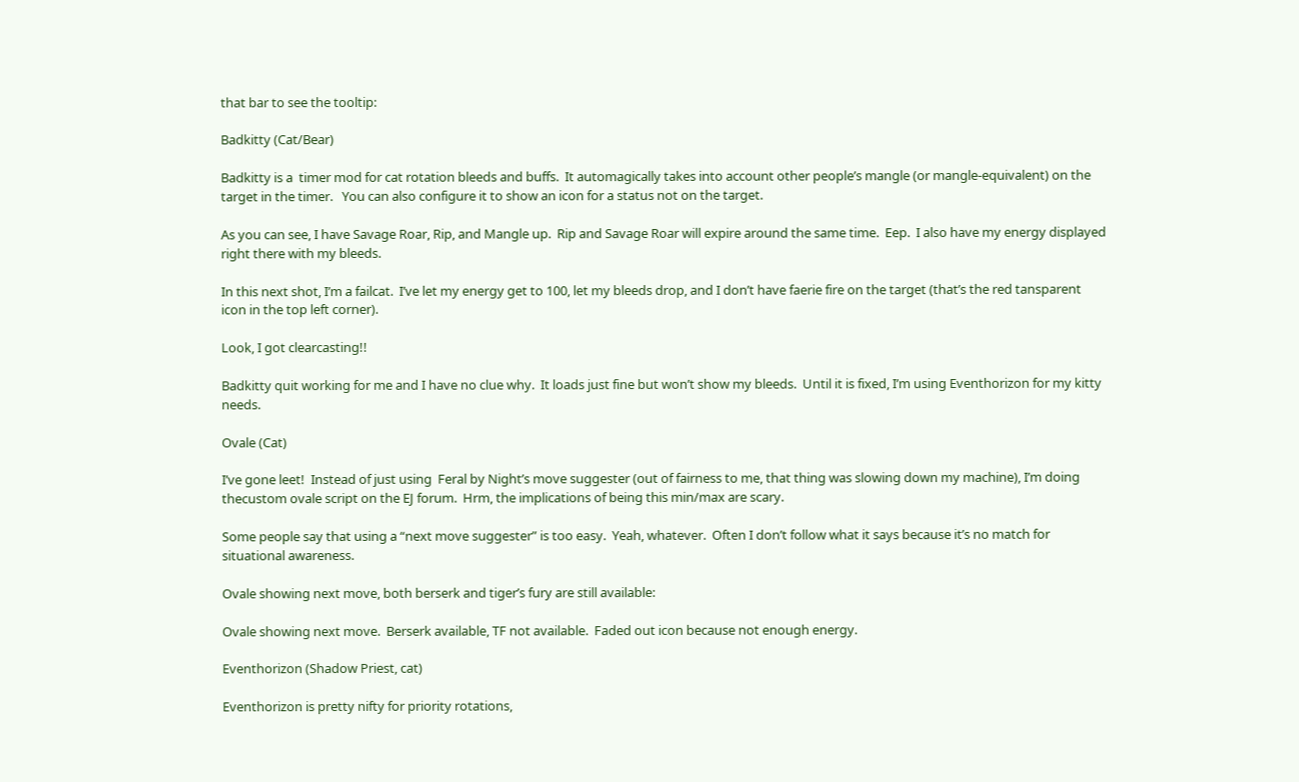that bar to see the tooltip:

Badkitty (Cat/Bear)

Badkitty is a  timer mod for cat rotation bleeds and buffs.  It automagically takes into account other people’s mangle (or mangle-equivalent) on the target in the timer.   You can also configure it to show an icon for a status not on the target.

As you can see, I have Savage Roar, Rip, and Mangle up.  Rip and Savage Roar will expire around the same time.  Eep.  I also have my energy displayed right there with my bleeds.

In this next shot, I’m a failcat.  I’ve let my energy get to 100, let my bleeds drop, and I don’t have faerie fire on the target (that’s the red tansparent icon in the top left corner).

Look, I got clearcasting!!

Badkitty quit working for me and I have no clue why.  It loads just fine but won’t show my bleeds.  Until it is fixed, I’m using Eventhorizon for my kitty needs.

Ovale (Cat)

I’ve gone leet!  Instead of just using  Feral by Night’s move suggester (out of fairness to me, that thing was slowing down my machine), I’m doing thecustom ovale script on the EJ forum.  Hrm, the implications of being this min/max are scary.

Some people say that using a “next move suggester” is too easy.  Yeah, whatever.  Often I don’t follow what it says because it’s no match for situational awareness.

Ovale showing next move, both berserk and tiger’s fury are still available:

Ovale showing next move.  Berserk available, TF not available.  Faded out icon because not enough energy.

Eventhorizon (Shadow Priest, cat)

Eventhorizon is pretty nifty for priority rotations,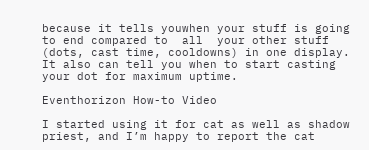because it tells youwhen your stuff is going to end compared to  all  your other stuff  (dots, cast time, cooldowns) in one display.  It also can tell you when to start casting your dot for maximum uptime.

Eventhorizon How-to Video

I started using it for cat as well as shadow priest, and I’m happy to report the cat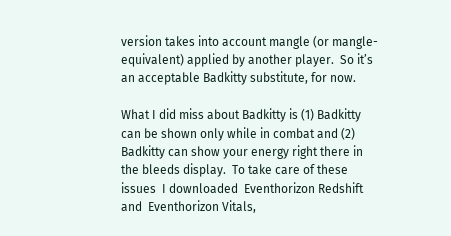version takes into account mangle (or mangle-equivalent) applied by another player.  So it’s an acceptable Badkitty substitute, for now.

What I did miss about Badkitty is (1) Badkitty can be shown only while in combat and (2) Badkitty can show your energy right there in the bleeds display.  To take care of these issues  I downloaded  Eventhorizon Redshift and  Eventhorizon Vitals,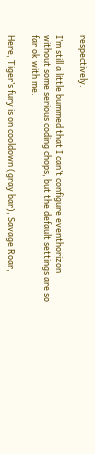respectively.

I’m still a little bummed that I can’t configure eventhorizon without some serious coding chops, but the default settings are so far ok with me.

Here, Tiger’s fury is on cooldown (gray bar), Savage Roar,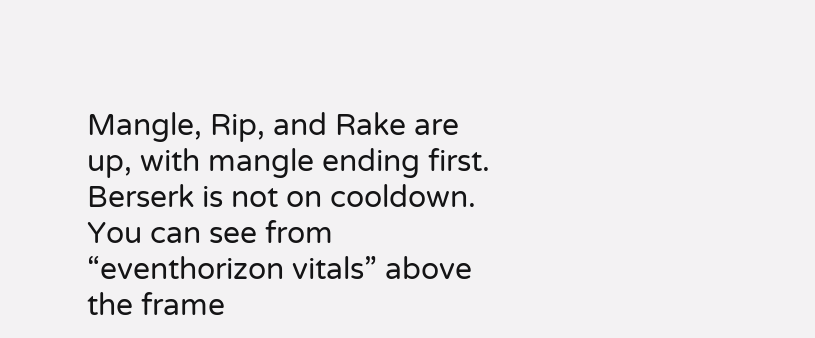Mangle, Rip, and Rake are up, with mangle ending first.  Berserk is not on cooldown.  You can see from “eventhorizon vitals” above the frame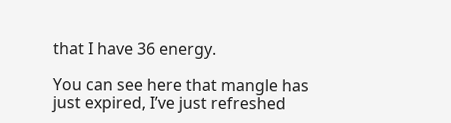that I have 36 energy.

You can see here that mangle has just expired, I’ve just refreshed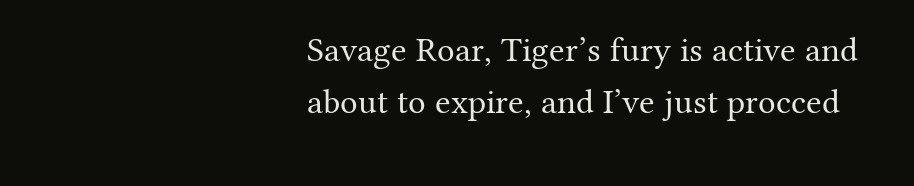Savage Roar, Tiger’s fury is active and about to expire, and I’ve just procced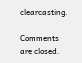clearcasting.

Comments are closed.